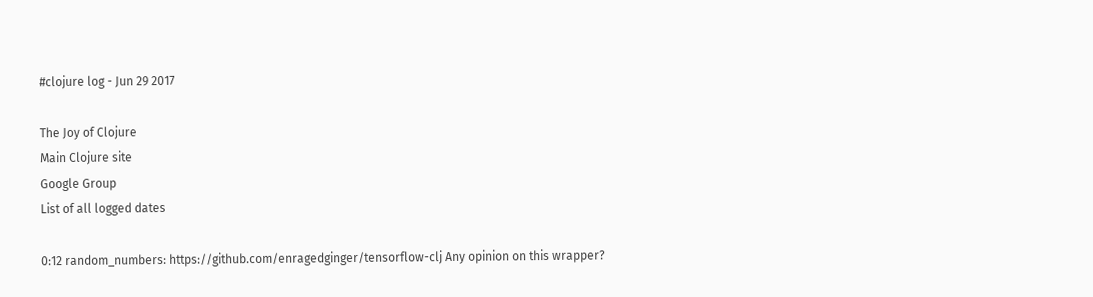#clojure log - Jun 29 2017

The Joy of Clojure
Main Clojure site
Google Group
List of all logged dates

0:12 random_numbers: https://github.com/enragedginger/tensorflow-clj Any opinion on this wrapper?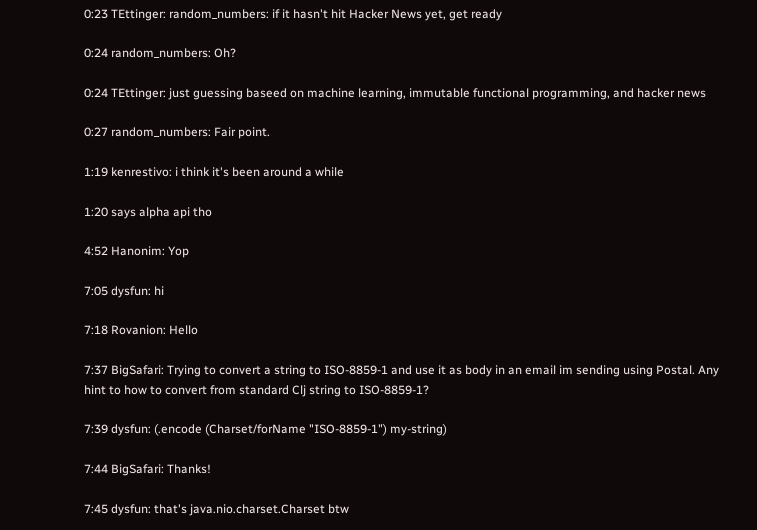0:23 TEttinger: random_numbers: if it hasn't hit Hacker News yet, get ready

0:24 random_numbers: Oh?

0:24 TEttinger: just guessing baseed on machine learning, immutable functional programming, and hacker news

0:27 random_numbers: Fair point.

1:19 kenrestivo: i think it's been around a while

1:20 says alpha api tho

4:52 Hanonim: Yop

7:05 dysfun: hi

7:18 Rovanion: Hello

7:37 BigSafari: Trying to convert a string to ISO-8859-1 and use it as body in an email im sending using Postal. Any hint to how to convert from standard Clj string to ISO-8859-1?

7:39 dysfun: (.encode (Charset/forName "ISO-8859-1") my-string)

7:44 BigSafari: Thanks!

7:45 dysfun: that's java.nio.charset.Charset btw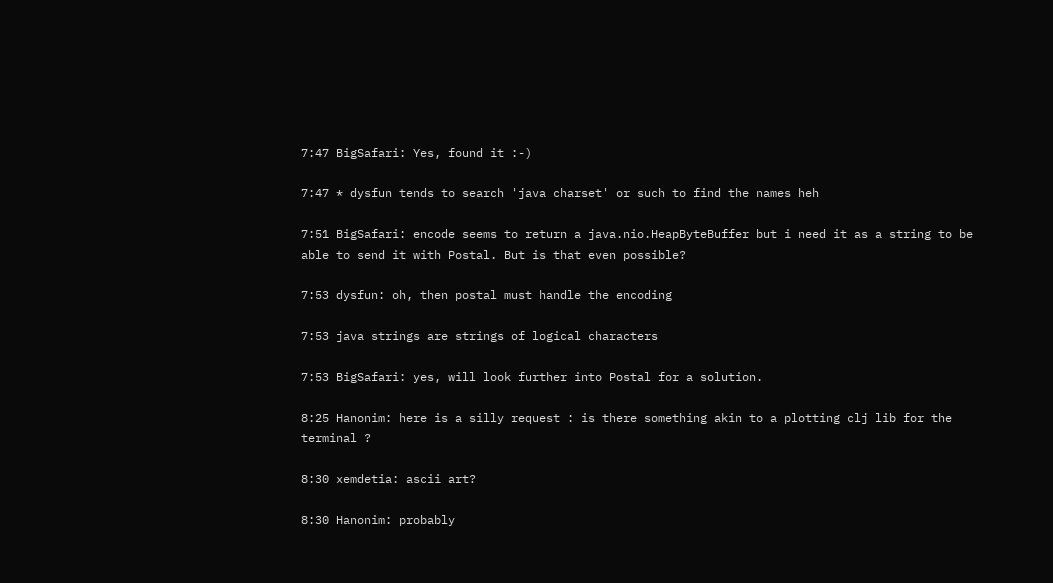7:47 BigSafari: Yes, found it :-)

7:47 * dysfun tends to search 'java charset' or such to find the names heh

7:51 BigSafari: encode seems to return a java.nio.HeapByteBuffer but i need it as a string to be able to send it with Postal. But is that even possible?

7:53 dysfun: oh, then postal must handle the encoding

7:53 java strings are strings of logical characters

7:53 BigSafari: yes, will look further into Postal for a solution.

8:25 Hanonim: here is a silly request : is there something akin to a plotting clj lib for the terminal ?

8:30 xemdetia: ascii art?

8:30 Hanonim: probably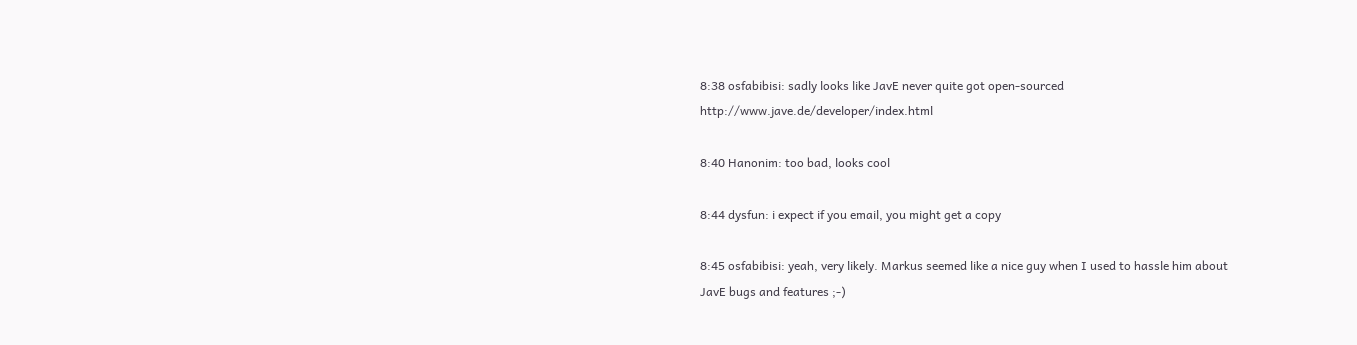8:38 osfabibisi: sadly looks like JavE never quite got open-sourced http://www.jave.de/developer/index.html

8:40 Hanonim: too bad, looks cool

8:44 dysfun: i expect if you email, you might get a copy

8:45 osfabibisi: yeah, very likely. Markus seemed like a nice guy when I used to hassle him about JavE bugs and features ;-)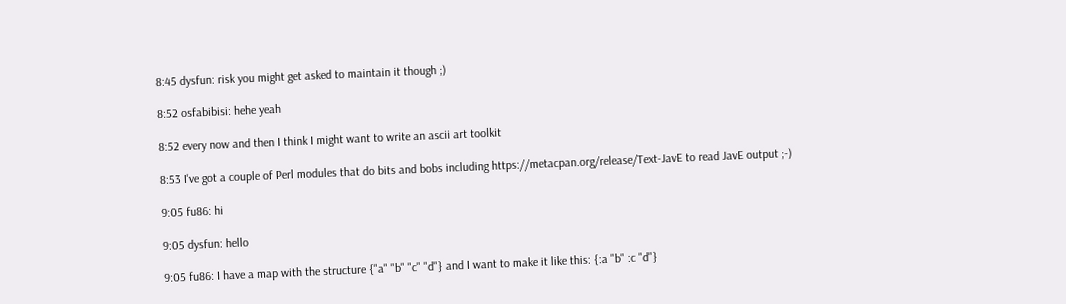8:45 dysfun: risk you might get asked to maintain it though ;)

8:52 osfabibisi: hehe yeah

8:52 every now and then I think I might want to write an ascii art toolkit

8:53 I've got a couple of Perl modules that do bits and bobs including https://metacpan.org/release/Text-JavE to read JavE output ;-)

9:05 fu86: hi

9:05 dysfun: hello

9:05 fu86: I have a map with the structure {"a" "b" "c" "d"} and I want to make it like this: {:a "b" :c "d"}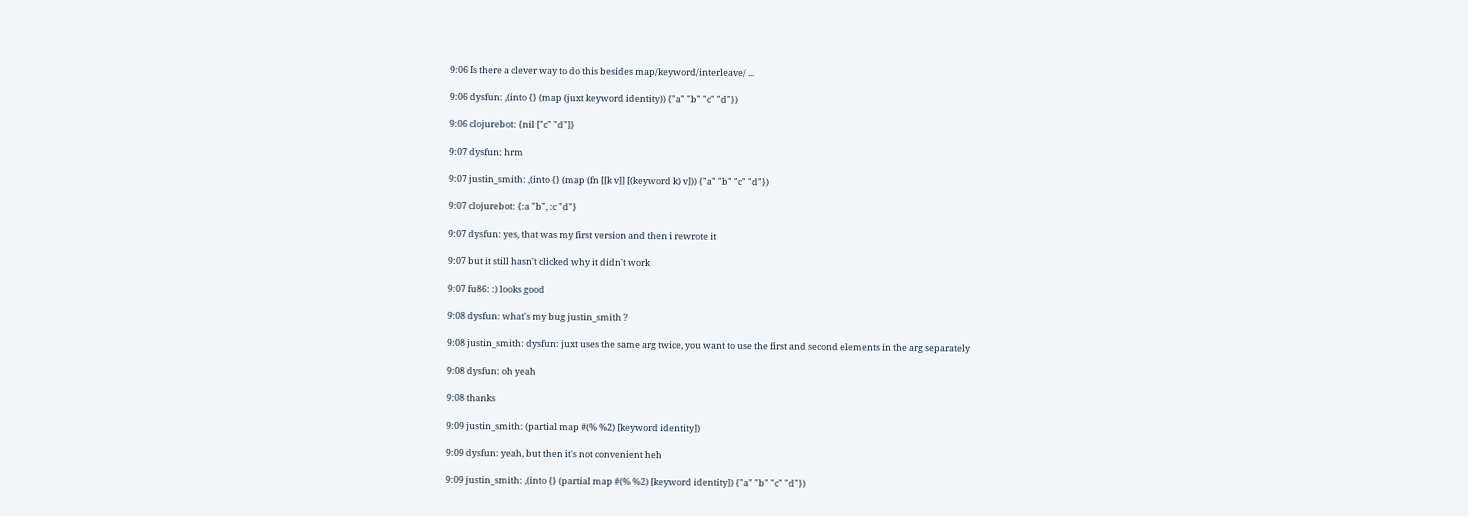9:06 Is there a clever way to do this besides map/keyword/interleave/ ...

9:06 dysfun: ,(into {} (map (juxt keyword identity)) {"a" "b" "c" "d"})

9:06 clojurebot: {nil ["c" "d"]}

9:07 dysfun: hrm

9:07 justin_smith: ,(into {} (map (fn [[k v]] [(keyword k) v])) {"a" "b" "c" "d"})

9:07 clojurebot: {:a "b", :c "d"}

9:07 dysfun: yes, that was my first version and then i rewrote it

9:07 but it still hasn't clicked why it didn't work

9:07 fu86: :) looks good

9:08 dysfun: what's my bug justin_smith ?

9:08 justin_smith: dysfun: juxt uses the same arg twice, you want to use the first and second elements in the arg separately

9:08 dysfun: oh yeah

9:08 thanks

9:09 justin_smith: (partial map #(% %2) [keyword identity])

9:09 dysfun: yeah, but then it's not convenient heh

9:09 justin_smith: ,(into {} (partial map #(% %2) [keyword identity]) {"a" "b" "c" "d"})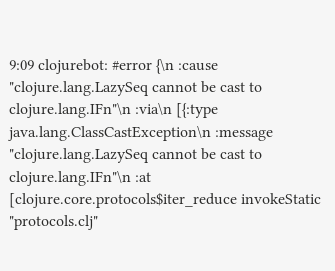9:09 clojurebot: #error {\n :cause "clojure.lang.LazySeq cannot be cast to clojure.lang.IFn"\n :via\n [{:type java.lang.ClassCastException\n :message "clojure.lang.LazySeq cannot be cast to clojure.lang.IFn"\n :at [clojure.core.protocols$iter_reduce invokeStatic "protocols.clj"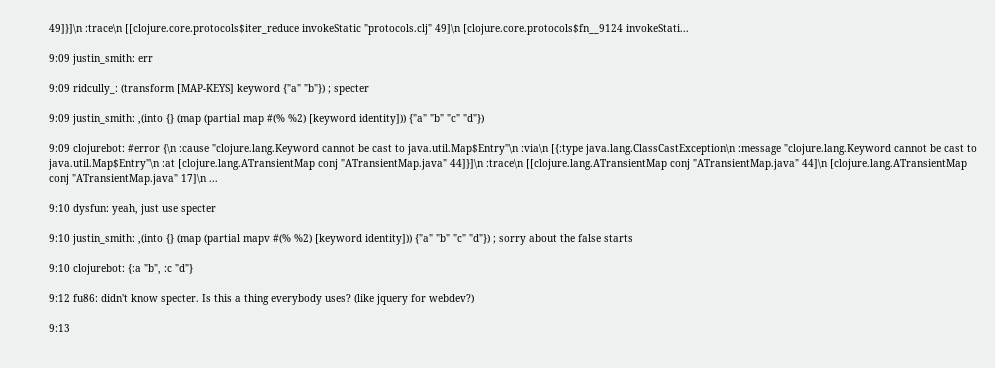49]}]\n :trace\n [[clojure.core.protocols$iter_reduce invokeStatic "protocols.clj" 49]\n [clojure.core.protocols$fn__9124 invokeStati...

9:09 justin_smith: err

9:09 ridcully_: (transform [MAP-KEYS] keyword {"a" "b"}) ; specter

9:09 justin_smith: ,(into {} (map (partial map #(% %2) [keyword identity])) {"a" "b" "c" "d"})

9:09 clojurebot: #error {\n :cause "clojure.lang.Keyword cannot be cast to java.util.Map$Entry"\n :via\n [{:type java.lang.ClassCastException\n :message "clojure.lang.Keyword cannot be cast to java.util.Map$Entry"\n :at [clojure.lang.ATransientMap conj "ATransientMap.java" 44]}]\n :trace\n [[clojure.lang.ATransientMap conj "ATransientMap.java" 44]\n [clojure.lang.ATransientMap conj "ATransientMap.java" 17]\n ...

9:10 dysfun: yeah, just use specter

9:10 justin_smith: ,(into {} (map (partial mapv #(% %2) [keyword identity])) {"a" "b" "c" "d"}) ; sorry about the false starts

9:10 clojurebot: {:a "b", :c "d"}

9:12 fu86: didn't know specter. Is this a thing everybody uses? (like jquery for webdev?)

9:13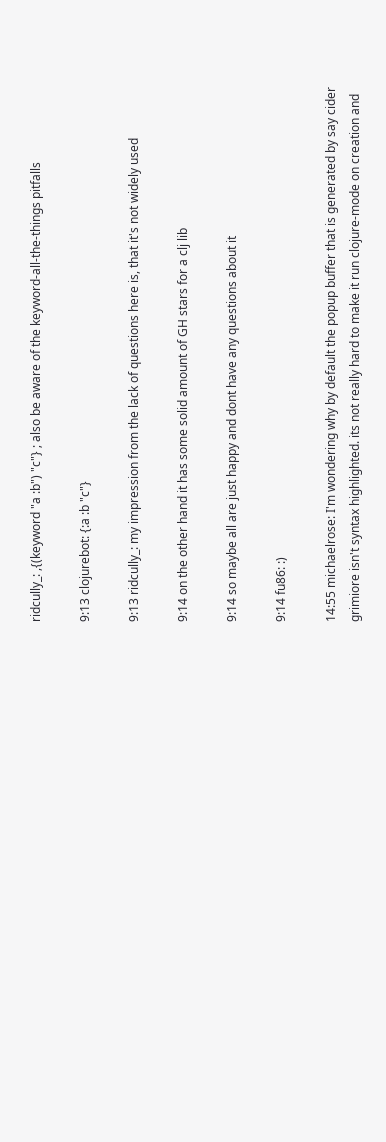ridcully_: ,{(keyword "a :b") "c"} ; also be aware of the keyword-all-the-things pitfalls

9:13 clojurebot: {:a :b "c"}

9:13 ridcully_: my impression from the lack of questions here is, that it's not widely used

9:14 on the other hand it has some solid amount of GH stars for a clj lib

9:14 so maybe all are just happy and dont have any questions about it

9:14 fu86: :)

14:55 michaelrose: I'm wondering why by default the popup buffer that is generated by say cider grimiore isn't syntax highlighted. its not really hard to make it run clojure-mode on creation and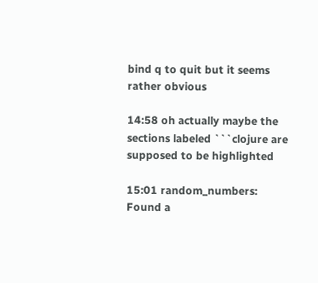bind q to quit but it seems rather obvious

14:58 oh actually maybe the sections labeled ```clojure are supposed to be highlighted

15:01 random_numbers: Found a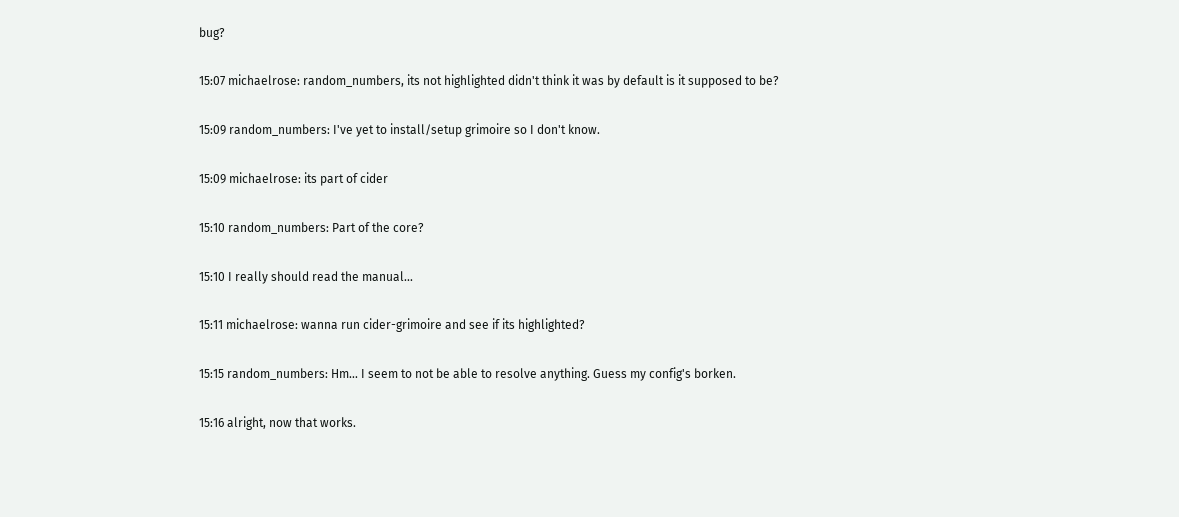bug?

15:07 michaelrose: random_numbers, its not highlighted didn't think it was by default is it supposed to be?

15:09 random_numbers: I've yet to install/setup grimoire so I don't know.

15:09 michaelrose: its part of cider

15:10 random_numbers: Part of the core?

15:10 I really should read the manual...

15:11 michaelrose: wanna run cider-grimoire and see if its highlighted?

15:15 random_numbers: Hm... I seem to not be able to resolve anything. Guess my config's borken.

15:16 alright, now that works.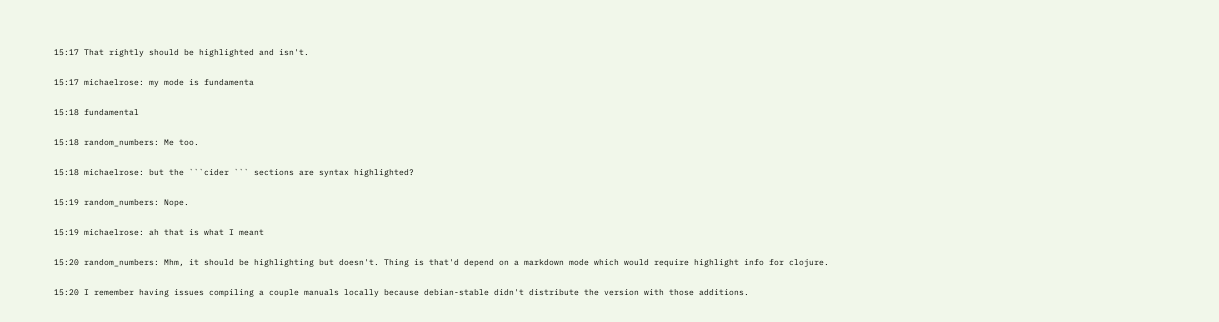15:17 That rightly should be highlighted and isn't.

15:17 michaelrose: my mode is fundamenta

15:18 fundamental

15:18 random_numbers: Me too.

15:18 michaelrose: but the ```cider ``` sections are syntax highlighted?

15:19 random_numbers: Nope.

15:19 michaelrose: ah that is what I meant

15:20 random_numbers: Mhm, it should be highlighting but doesn't. Thing is that'd depend on a markdown mode which would require highlight info for clojure.

15:20 I remember having issues compiling a couple manuals locally because debian-stable didn't distribute the version with those additions.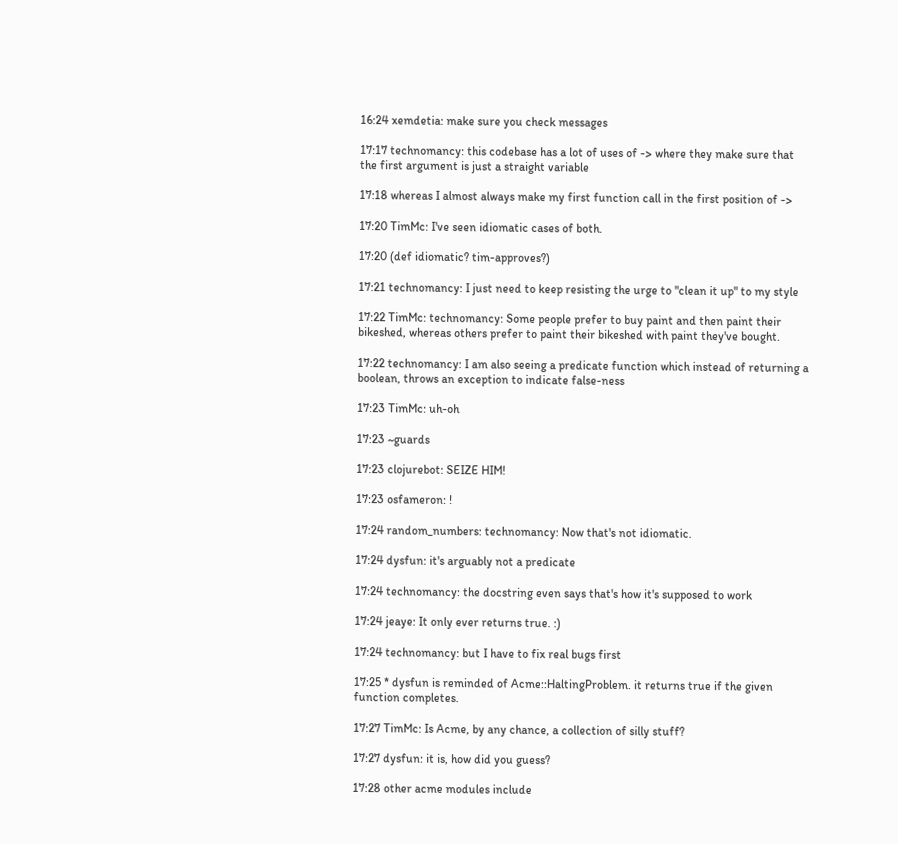16:24 xemdetia: make sure you check messages

17:17 technomancy: this codebase has a lot of uses of -> where they make sure that the first argument is just a straight variable

17:18 whereas I almost always make my first function call in the first position of ->

17:20 TimMc: I've seen idiomatic cases of both.

17:20 (def idiomatic? tim-approves?)

17:21 technomancy: I just need to keep resisting the urge to "clean it up" to my style

17:22 TimMc: technomancy: Some people prefer to buy paint and then paint their bikeshed, whereas others prefer to paint their bikeshed with paint they've bought.

17:22 technomancy: I am also seeing a predicate function which instead of returning a boolean, throws an exception to indicate false-ness

17:23 TimMc: uh-oh

17:23 ~guards

17:23 clojurebot: SEIZE HIM!

17:23 osfameron: !

17:24 random_numbers: technomancy: Now that's not idiomatic.

17:24 dysfun: it's arguably not a predicate

17:24 technomancy: the docstring even says that's how it's supposed to work

17:24 jeaye: It only ever returns true. :)

17:24 technomancy: but I have to fix real bugs first

17:25 * dysfun is reminded of Acme::HaltingProblem. it returns true if the given function completes.

17:27 TimMc: Is Acme, by any chance, a collection of silly stuff?

17:27 dysfun: it is, how did you guess?

17:28 other acme modules include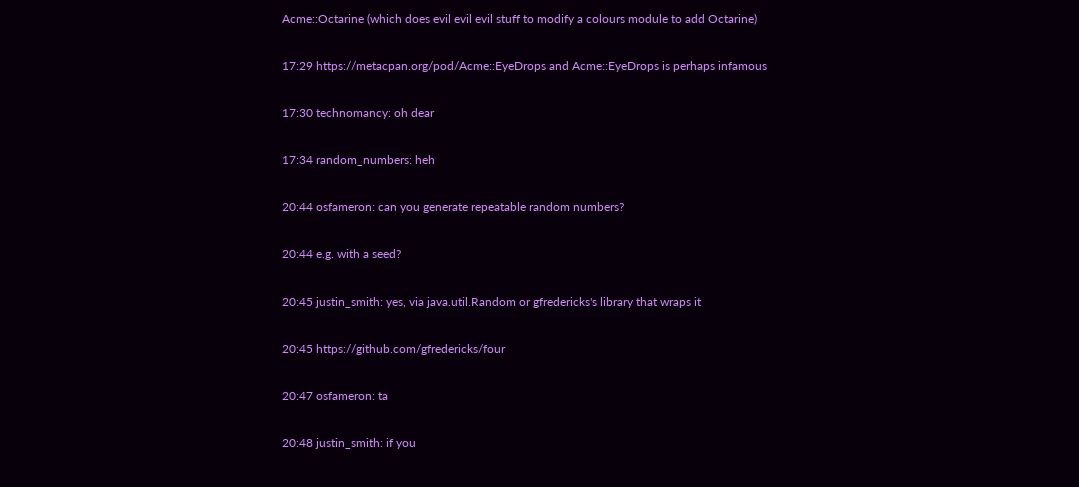Acme::Octarine (which does evil evil evil stuff to modify a colours module to add Octarine)

17:29 https://metacpan.org/pod/Acme::EyeDrops and Acme::EyeDrops is perhaps infamous

17:30 technomancy: oh dear

17:34 random_numbers: heh

20:44 osfameron: can you generate repeatable random numbers?

20:44 e.g. with a seed?

20:45 justin_smith: yes, via java.util.Random or gfredericks's library that wraps it

20:45 https://github.com/gfredericks/four

20:47 osfameron: ta

20:48 justin_smith: if you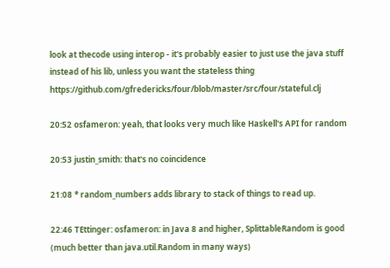look at thecode using interop - it's probably easier to just use the java stuff instead of his lib, unless you want the stateless thing https://github.com/gfredericks/four/blob/master/src/four/stateful.clj

20:52 osfameron: yeah, that looks very much like Haskell's API for random

20:53 justin_smith: that's no coincidence

21:08 * random_numbers adds library to stack of things to read up.

22:46 TEttinger: osfameron: in Java 8 and higher, SplittableRandom is good (much better than java.util.Random in many ways)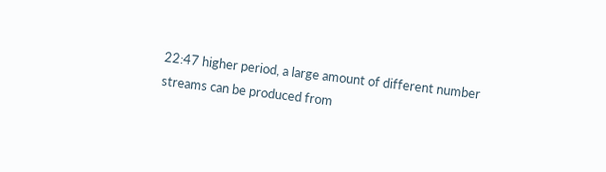22:47 higher period, a large amount of different number streams can be produced from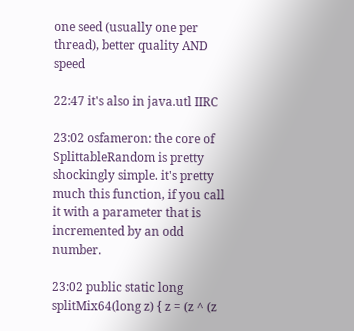one seed (usually one per thread), better quality AND speed

22:47 it's also in java.utl IIRC

23:02 osfameron: the core of SplittableRandom is pretty shockingly simple. it's pretty much this function, if you call it with a parameter that is incremented by an odd number.

23:02 public static long splitMix64(long z) { z = (z ^ (z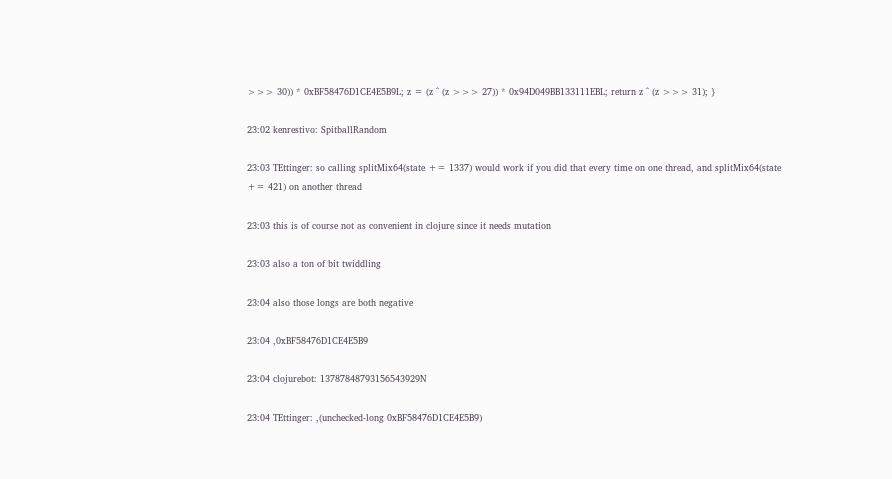>>> 30)) * 0xBF58476D1CE4E5B9L; z = (z ^ (z >>> 27)) * 0x94D049BB133111EBL; return z ^ (z >>> 31); }

23:02 kenrestivo: SpitballRandom

23:03 TEttinger: so calling splitMix64(state += 1337) would work if you did that every time on one thread, and splitMix64(state += 421) on another thread

23:03 this is of course not as convenient in clojure since it needs mutation

23:03 also a ton of bit twiddling

23:04 also those longs are both negative

23:04 ,0xBF58476D1CE4E5B9

23:04 clojurebot: 13787848793156543929N

23:04 TEttinger: ,(unchecked-long 0xBF58476D1CE4E5B9)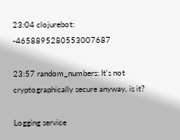23:04 clojurebot: -4658895280553007687

23:57 random_numbers: It's not cryptographically secure anyway, is it?

Logging service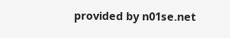provided by n01se.net